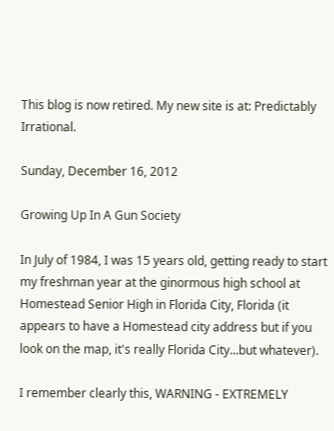This blog is now retired. My new site is at: Predictably Irrational.

Sunday, December 16, 2012

Growing Up In A Gun Society

In July of 1984, I was 15 years old, getting ready to start my freshman year at the ginormous high school at Homestead Senior High in Florida City, Florida (it appears to have a Homestead city address but if you look on the map, it's really Florida City...but whatever).

I remember clearly this, WARNING - EXTREMELY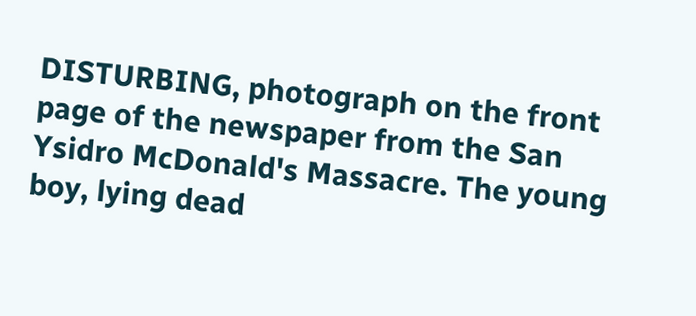DISTURBING, photograph on the front page of the newspaper from the San Ysidro McDonald's Massacre. The young boy, lying dead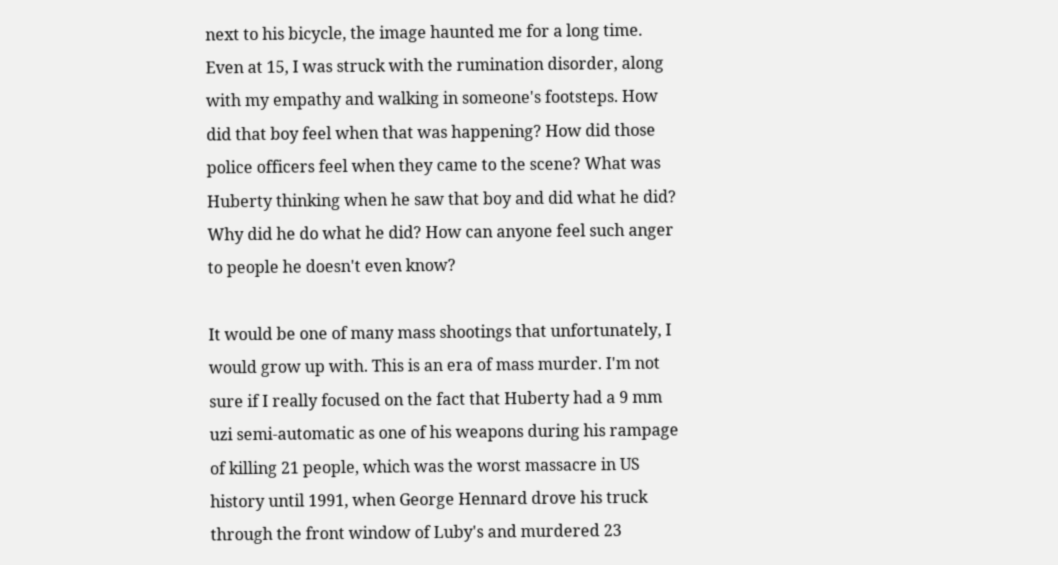next to his bicycle, the image haunted me for a long time. Even at 15, I was struck with the rumination disorder, along with my empathy and walking in someone's footsteps. How did that boy feel when that was happening? How did those police officers feel when they came to the scene? What was Huberty thinking when he saw that boy and did what he did? Why did he do what he did? How can anyone feel such anger to people he doesn't even know?

It would be one of many mass shootings that unfortunately, I would grow up with. This is an era of mass murder. I'm not sure if I really focused on the fact that Huberty had a 9 mm uzi semi-automatic as one of his weapons during his rampage of killing 21 people, which was the worst massacre in US history until 1991, when George Hennard drove his truck through the front window of Luby's and murdered 23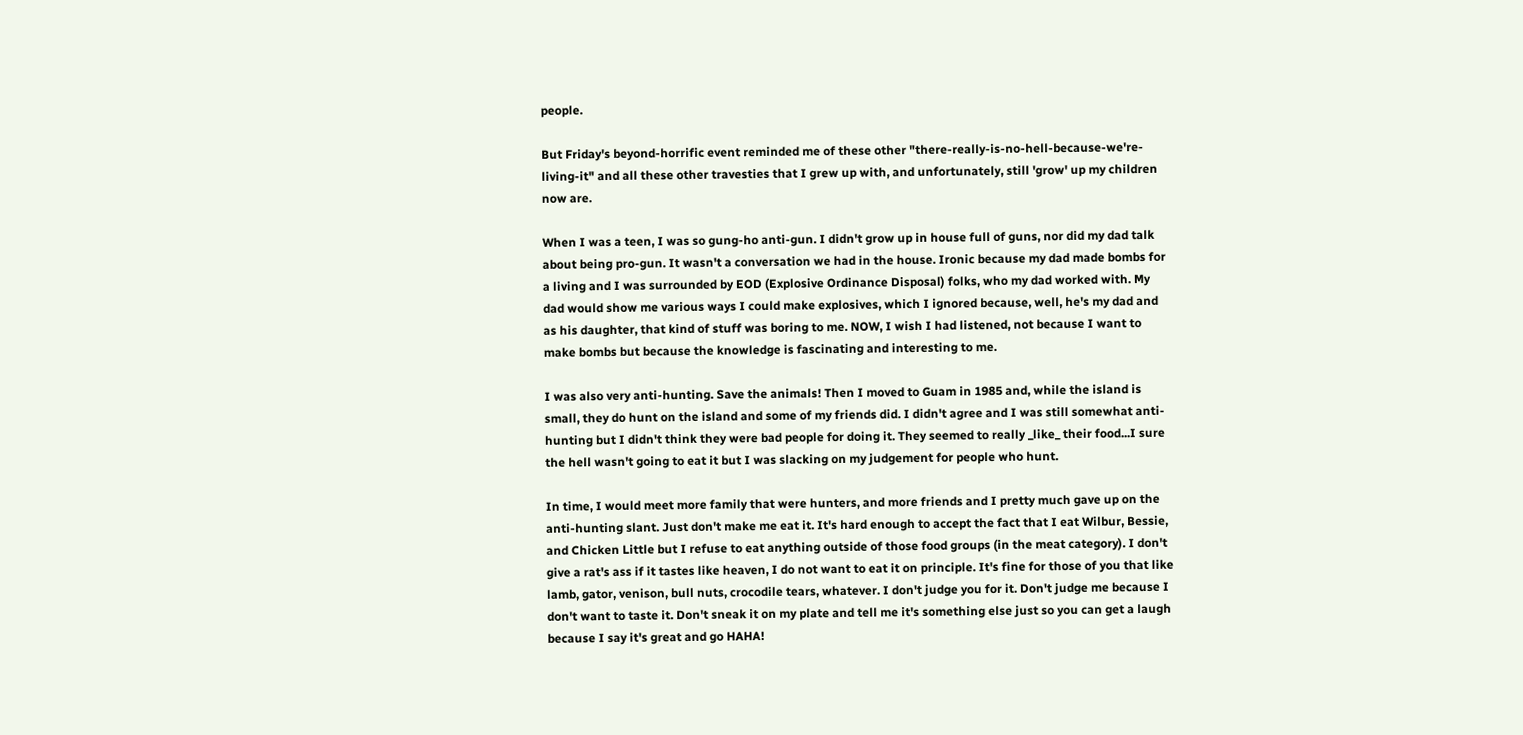people.

But Friday's beyond-horrific event reminded me of these other "there-really-is-no-hell-because-we're-living-it" and all these other travesties that I grew up with, and unfortunately, still 'grow' up my children now are.

When I was a teen, I was so gung-ho anti-gun. I didn't grow up in house full of guns, nor did my dad talk about being pro-gun. It wasn't a conversation we had in the house. Ironic because my dad made bombs for a living and I was surrounded by EOD (Explosive Ordinance Disposal) folks, who my dad worked with. My dad would show me various ways I could make explosives, which I ignored because, well, he's my dad and as his daughter, that kind of stuff was boring to me. NOW, I wish I had listened, not because I want to make bombs but because the knowledge is fascinating and interesting to me.

I was also very anti-hunting. Save the animals! Then I moved to Guam in 1985 and, while the island is small, they do hunt on the island and some of my friends did. I didn't agree and I was still somewhat anti-hunting but I didn't think they were bad people for doing it. They seemed to really _like_ their food...I sure the hell wasn't going to eat it but I was slacking on my judgement for people who hunt.

In time, I would meet more family that were hunters, and more friends and I pretty much gave up on the anti-hunting slant. Just don't make me eat it. It's hard enough to accept the fact that I eat Wilbur, Bessie, and Chicken Little but I refuse to eat anything outside of those food groups (in the meat category). I don't give a rat's ass if it tastes like heaven, I do not want to eat it on principle. It's fine for those of you that like lamb, gator, venison, bull nuts, crocodile tears, whatever. I don't judge you for it. Don't judge me because I don't want to taste it. Don't sneak it on my plate and tell me it's something else just so you can get a laugh because I say it's great and go HAHA!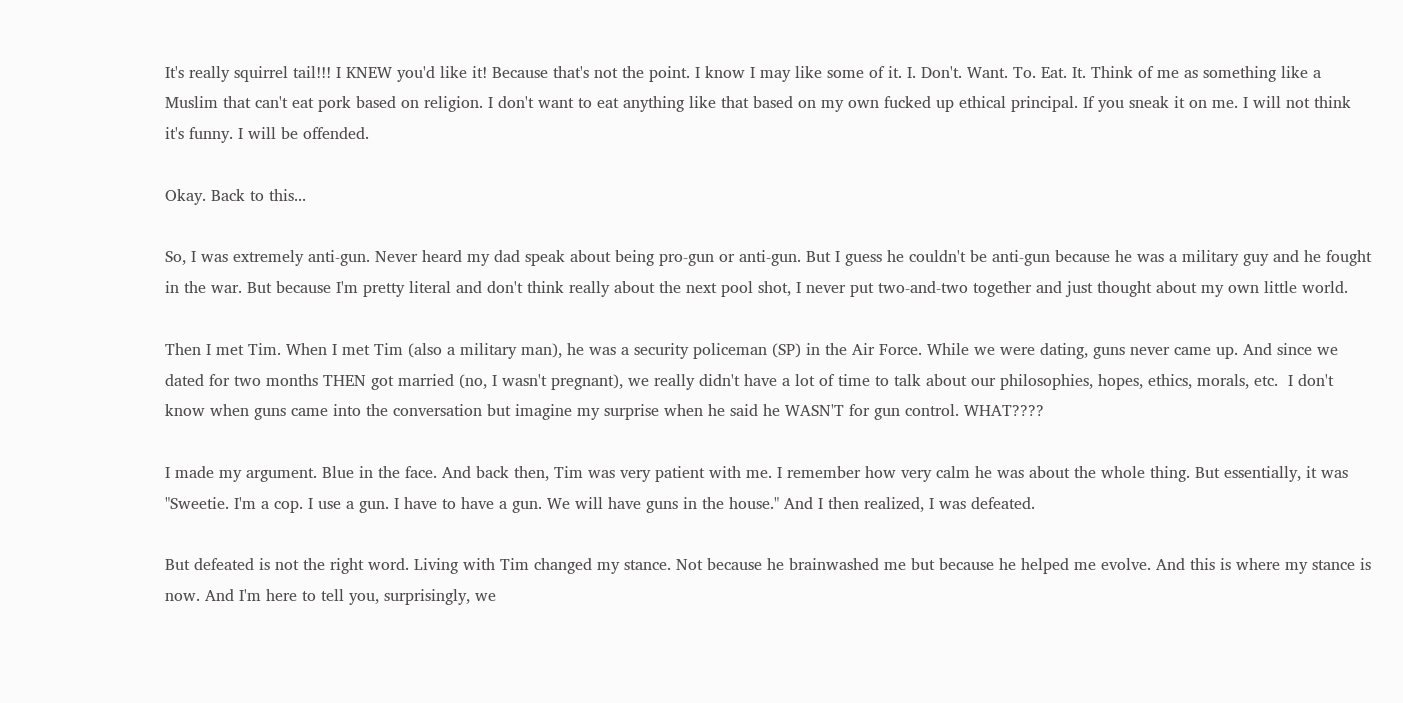It's really squirrel tail!!! I KNEW you'd like it! Because that's not the point. I know I may like some of it. I. Don't. Want. To. Eat. It. Think of me as something like a Muslim that can't eat pork based on religion. I don't want to eat anything like that based on my own fucked up ethical principal. If you sneak it on me. I will not think it's funny. I will be offended.

Okay. Back to this...

So, I was extremely anti-gun. Never heard my dad speak about being pro-gun or anti-gun. But I guess he couldn't be anti-gun because he was a military guy and he fought in the war. But because I'm pretty literal and don't think really about the next pool shot, I never put two-and-two together and just thought about my own little world.

Then I met Tim. When I met Tim (also a military man), he was a security policeman (SP) in the Air Force. While we were dating, guns never came up. And since we dated for two months THEN got married (no, I wasn't pregnant), we really didn't have a lot of time to talk about our philosophies, hopes, ethics, morals, etc.  I don't know when guns came into the conversation but imagine my surprise when he said he WASN'T for gun control. WHAT????

I made my argument. Blue in the face. And back then, Tim was very patient with me. I remember how very calm he was about the whole thing. But essentially, it was "Sweetie. I'm a cop. I use a gun. I have to have a gun. We will have guns in the house." And I then realized, I was defeated.

But defeated is not the right word. Living with Tim changed my stance. Not because he brainwashed me but because he helped me evolve. And this is where my stance is now. And I'm here to tell you, surprisingly, we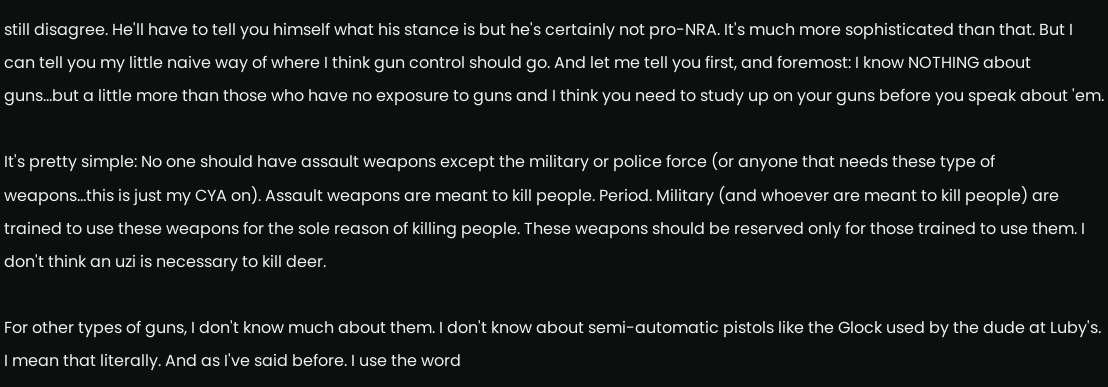still disagree. He'll have to tell you himself what his stance is but he's certainly not pro-NRA. It's much more sophisticated than that. But I can tell you my little naive way of where I think gun control should go. And let me tell you first, and foremost: I know NOTHING about guns...but a little more than those who have no exposure to guns and I think you need to study up on your guns before you speak about 'em.

It's pretty simple: No one should have assault weapons except the military or police force (or anyone that needs these type of weapons...this is just my CYA on). Assault weapons are meant to kill people. Period. Military (and whoever are meant to kill people) are trained to use these weapons for the sole reason of killing people. These weapons should be reserved only for those trained to use them. I don't think an uzi is necessary to kill deer.

For other types of guns, I don't know much about them. I don't know about semi-automatic pistols like the Glock used by the dude at Luby's. I mean that literally. And as I've said before. I use the word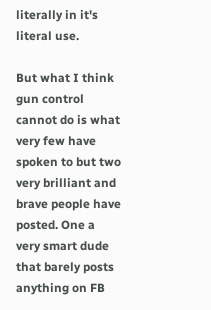literally in it's literal use.

But what I think gun control cannot do is what very few have spoken to but two very brilliant and brave people have posted. One a very smart dude that barely posts anything on FB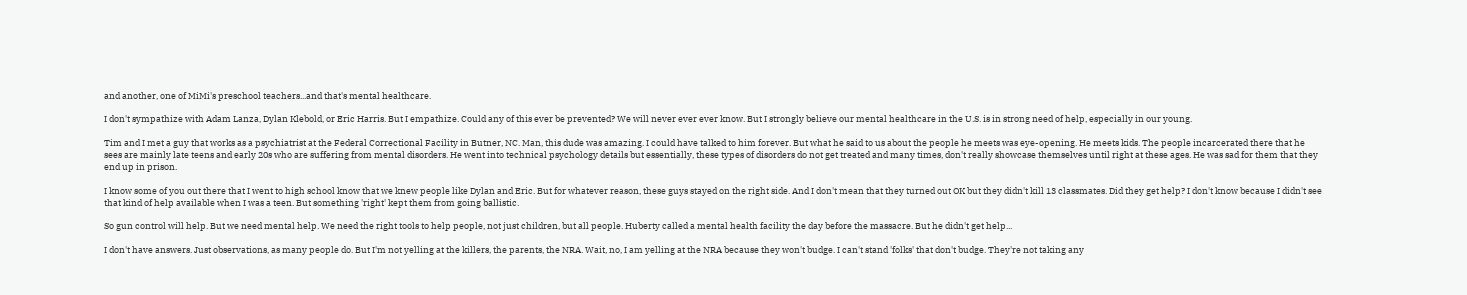and another, one of MiMi's preschool teachers...and that's mental healthcare.

I don't sympathize with Adam Lanza, Dylan Klebold, or Eric Harris. But I empathize. Could any of this ever be prevented? We will never ever ever know. But I strongly believe our mental healthcare in the U.S. is in strong need of help, especially in our young.

Tim and I met a guy that works as a psychiatrist at the Federal Correctional Facility in Butner, NC. Man, this dude was amazing. I could have talked to him forever. But what he said to us about the people he meets was eye-opening. He meets kids. The people incarcerated there that he sees are mainly late teens and early 20s who are suffering from mental disorders. He went into technical psychology details but essentially, these types of disorders do not get treated and many times, don't really showcase themselves until right at these ages. He was sad for them that they end up in prison.

I know some of you out there that I went to high school know that we knew people like Dylan and Eric. But for whatever reason, these guys stayed on the right side. And I don't mean that they turned out OK but they didn't kill 13 classmates. Did they get help? I don't know because I didn't see that kind of help available when I was a teen. But something 'right' kept them from going ballistic.

So gun control will help. But we need mental help. We need the right tools to help people, not just children, but all people. Huberty called a mental health facility the day before the massacre. But he didn't get help...

I don't have answers. Just observations, as many people do. But I'm not yelling at the killers, the parents, the NRA. Wait, no, I am yelling at the NRA because they won't budge. I can't stand 'folks' that don't budge. They're not taking any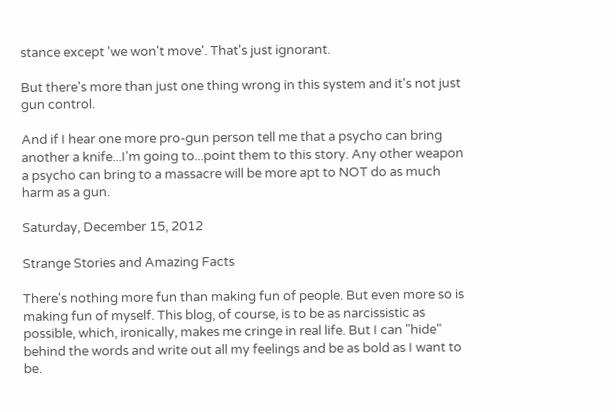stance except 'we won't move'. That's just ignorant.

But there's more than just one thing wrong in this system and it's not just gun control.

And if I hear one more pro-gun person tell me that a psycho can bring another a knife...I'm going to...point them to this story. Any other weapon a psycho can bring to a massacre will be more apt to NOT do as much harm as a gun.

Saturday, December 15, 2012

Strange Stories and Amazing Facts

There's nothing more fun than making fun of people. But even more so is making fun of myself. This blog, of course, is to be as narcissistic as possible, which, ironically, makes me cringe in real life. But I can "hide" behind the words and write out all my feelings and be as bold as I want to be.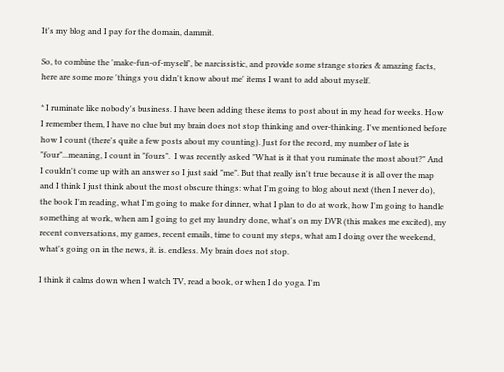It's my blog and I pay for the domain, dammit.

So, to combine the 'make-fun-of-myself', be narcissistic, and provide some strange stories & amazing facts, here are some more 'things you didn't know about me' items I want to add about myself.

* I ruminate like nobody's business. I have been adding these items to post about in my head for weeks. How I remember them, I have no clue but my brain does not stop thinking and over-thinking. I've mentioned before how I count (there's quite a few posts about my counting). Just for the record, my number of late is "four"...meaning, I count in "fours".  I was recently asked "What is it that you ruminate the most about?" And I couldn't come up with an answer so I just said "me". But that really isn't true because it is all over the map and I think I just think about the most obscure things: what I'm going to blog about next (then I never do), the book I'm reading, what I'm going to make for dinner, what I plan to do at work, how I'm going to handle something at work, when am I going to get my laundry done, what's on my DVR (this makes me excited), my recent conversations, my games, recent emails, time to count my steps, what am I doing over the weekend, what's going on in the news, it. is. endless. My brain does not stop.

I think it calms down when I watch TV, read a book, or when I do yoga. I'm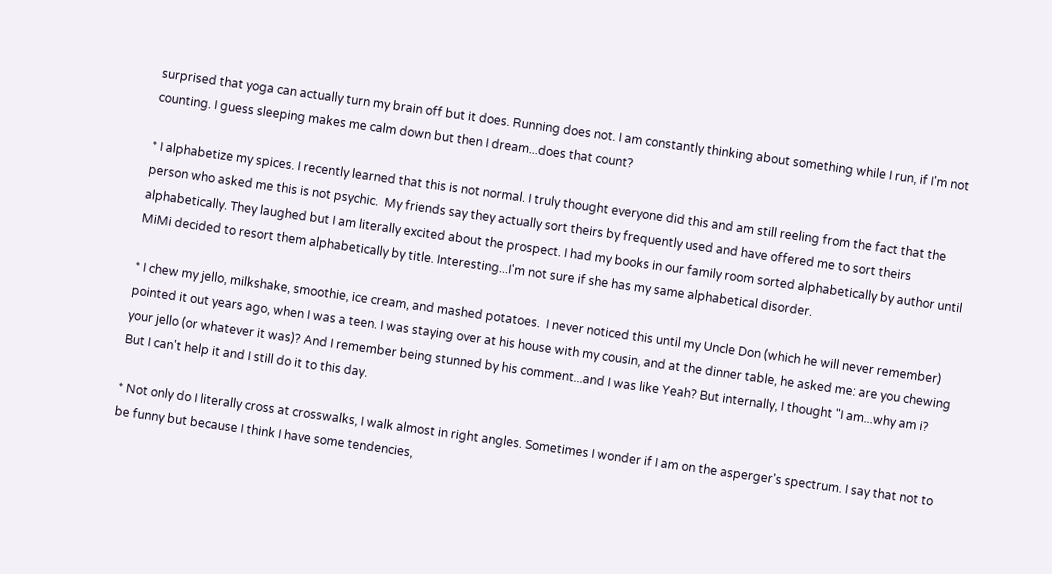surprised that yoga can actually turn my brain off but it does. Running does not. I am constantly thinking about something while I run, if I'm not counting. I guess sleeping makes me calm down but then I dream...does that count?

* I alphabetize my spices. I recently learned that this is not normal. I truly thought everyone did this and am still reeling from the fact that the person who asked me this is not psychic.  My friends say they actually sort theirs by frequently used and have offered me to sort theirs alphabetically. They laughed but I am literally excited about the prospect. I had my books in our family room sorted alphabetically by author until MiMi decided to resort them alphabetically by title. Interesting...I'm not sure if she has my same alphabetical disorder.

* I chew my jello, milkshake, smoothie, ice cream, and mashed potatoes.  I never noticed this until my Uncle Don (which he will never remember) pointed it out years ago, when I was a teen. I was staying over at his house with my cousin, and at the dinner table, he asked me: are you chewing your jello (or whatever it was)? And I remember being stunned by his comment...and I was like Yeah? But internally, I thought "I am...why am i?  But I can't help it and I still do it to this day.

* Not only do I literally cross at crosswalks, I walk almost in right angles. Sometimes I wonder if I am on the asperger's spectrum. I say that not to be funny but because I think I have some tendencies,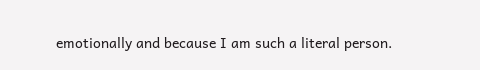emotionally and because I am such a literal person.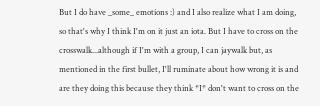But I do have _some_ emotions :) and I also realize what I am doing, so that's why I think I'm on it just an iota. But I have to cross on the crosswalk...although if I'm with a group, I can jaywalk but, as mentioned in the first bullet, I'll ruminate about how wrong it is and are they doing this because they think *I* don't want to cross on the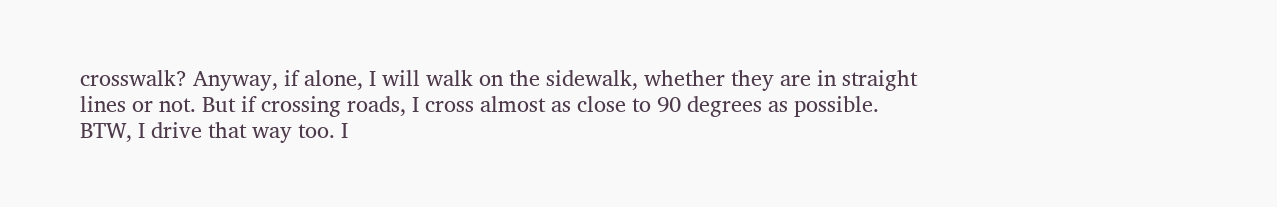crosswalk? Anyway, if alone, I will walk on the sidewalk, whether they are in straight lines or not. But if crossing roads, I cross almost as close to 90 degrees as possible. BTW, I drive that way too. I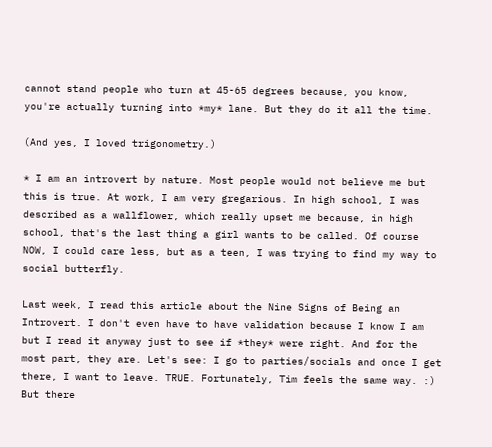cannot stand people who turn at 45-65 degrees because, you know, you're actually turning into *my* lane. But they do it all the time.

(And yes, I loved trigonometry.)

* I am an introvert by nature. Most people would not believe me but this is true. At work, I am very gregarious. In high school, I was described as a wallflower, which really upset me because, in high school, that's the last thing a girl wants to be called. Of course NOW, I could care less, but as a teen, I was trying to find my way to social butterfly.

Last week, I read this article about the Nine Signs of Being an Introvert. I don't even have to have validation because I know I am but I read it anyway just to see if *they* were right. And for the most part, they are. Let's see: I go to parties/socials and once I get there, I want to leave. TRUE. Fortunately, Tim feels the same way. :) But there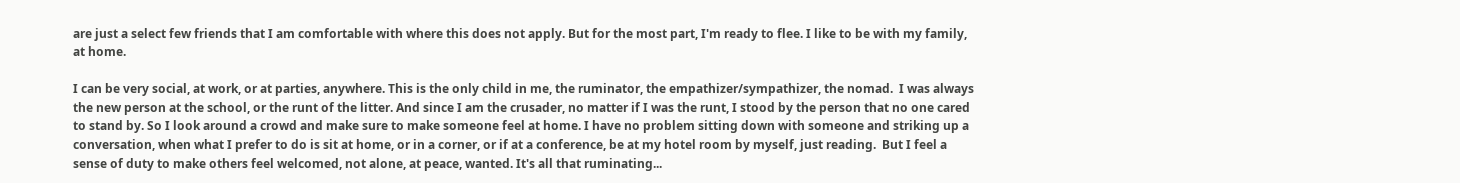are just a select few friends that I am comfortable with where this does not apply. But for the most part, I'm ready to flee. I like to be with my family, at home.

I can be very social, at work, or at parties, anywhere. This is the only child in me, the ruminator, the empathizer/sympathizer, the nomad.  I was always the new person at the school, or the runt of the litter. And since I am the crusader, no matter if I was the runt, I stood by the person that no one cared to stand by. So I look around a crowd and make sure to make someone feel at home. I have no problem sitting down with someone and striking up a conversation, when what I prefer to do is sit at home, or in a corner, or if at a conference, be at my hotel room by myself, just reading.  But I feel a sense of duty to make others feel welcomed, not alone, at peace, wanted. It's all that ruminating...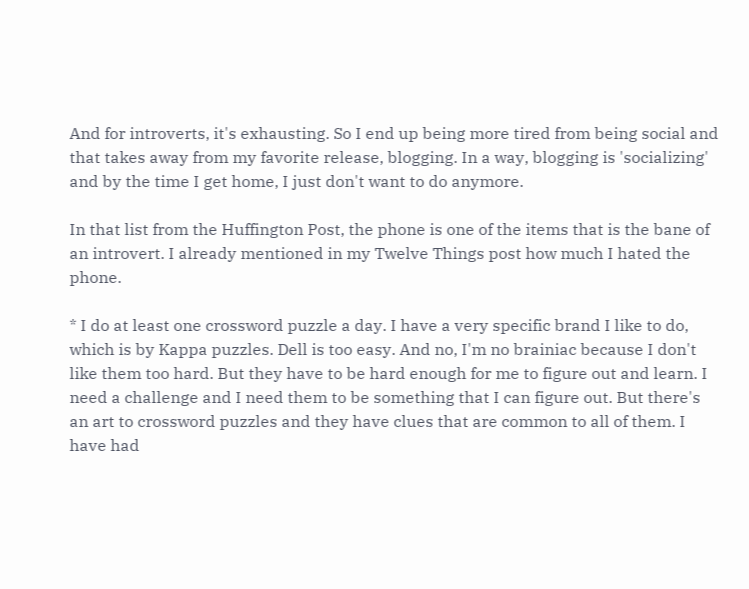And for introverts, it's exhausting. So I end up being more tired from being social and that takes away from my favorite release, blogging. In a way, blogging is 'socializing' and by the time I get home, I just don't want to do anymore.

In that list from the Huffington Post, the phone is one of the items that is the bane of an introvert. I already mentioned in my Twelve Things post how much I hated the phone.

* I do at least one crossword puzzle a day. I have a very specific brand I like to do, which is by Kappa puzzles. Dell is too easy. And no, I'm no brainiac because I don't like them too hard. But they have to be hard enough for me to figure out and learn. I need a challenge and I need them to be something that I can figure out. But there's an art to crossword puzzles and they have clues that are common to all of them. I have had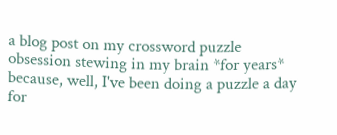a blog post on my crossword puzzle obsession stewing in my brain *for years* because, well, I've been doing a puzzle a day for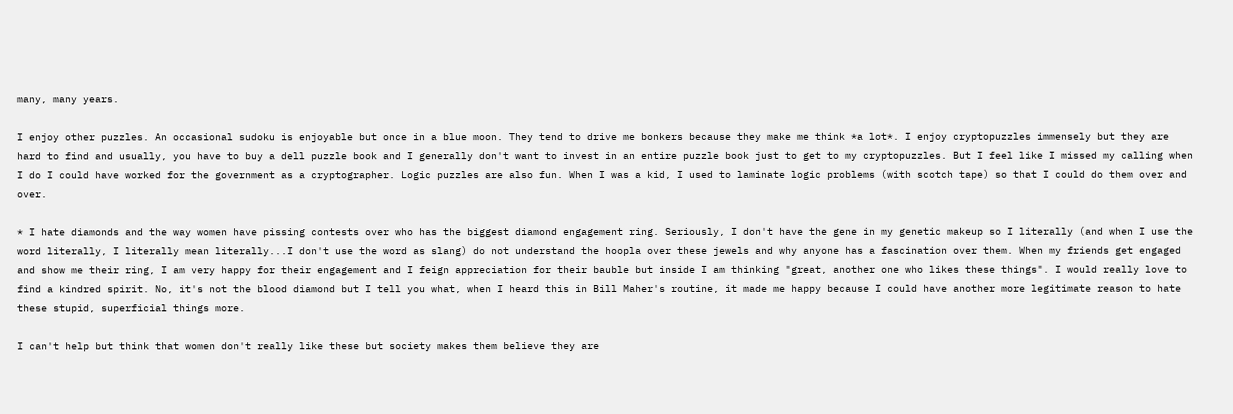many, many years.

I enjoy other puzzles. An occasional sudoku is enjoyable but once in a blue moon. They tend to drive me bonkers because they make me think *a lot*. I enjoy cryptopuzzles immensely but they are hard to find and usually, you have to buy a dell puzzle book and I generally don't want to invest in an entire puzzle book just to get to my cryptopuzzles. But I feel like I missed my calling when I do I could have worked for the government as a cryptographer. Logic puzzles are also fun. When I was a kid, I used to laminate logic problems (with scotch tape) so that I could do them over and over.

* I hate diamonds and the way women have pissing contests over who has the biggest diamond engagement ring. Seriously, I don't have the gene in my genetic makeup so I literally (and when I use the word literally, I literally mean literally...I don't use the word as slang) do not understand the hoopla over these jewels and why anyone has a fascination over them. When my friends get engaged and show me their ring, I am very happy for their engagement and I feign appreciation for their bauble but inside I am thinking "great, another one who likes these things". I would really love to find a kindred spirit. No, it's not the blood diamond but I tell you what, when I heard this in Bill Maher's routine, it made me happy because I could have another more legitimate reason to hate these stupid, superficial things more.

I can't help but think that women don't really like these but society makes them believe they are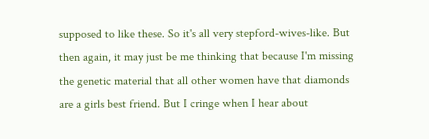supposed to like these. So it's all very stepford-wives-like. But then again, it may just be me thinking that because I'm missing the genetic material that all other women have that diamonds are a girls best friend. But I cringe when I hear about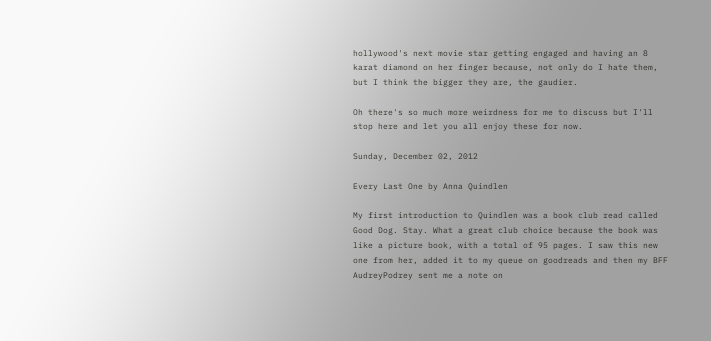hollywood's next movie star getting engaged and having an 8 karat diamond on her finger because, not only do I hate them, but I think the bigger they are, the gaudier.

Oh there's so much more weirdness for me to discuss but I'll stop here and let you all enjoy these for now.

Sunday, December 02, 2012

Every Last One by Anna Quindlen

My first introduction to Quindlen was a book club read called Good Dog. Stay. What a great club choice because the book was like a picture book, with a total of 95 pages. I saw this new one from her, added it to my queue on goodreads and then my BFF AudreyPodrey sent me a note on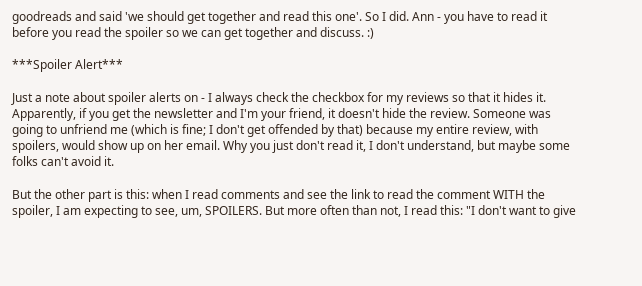goodreads and said 'we should get together and read this one'. So I did. Ann - you have to read it before you read the spoiler so we can get together and discuss. :)

***Spoiler Alert***

Just a note about spoiler alerts on - I always check the checkbox for my reviews so that it hides it. Apparently, if you get the newsletter and I'm your friend, it doesn't hide the review. Someone was going to unfriend me (which is fine; I don't get offended by that) because my entire review, with spoilers, would show up on her email. Why you just don't read it, I don't understand, but maybe some folks can't avoid it.

But the other part is this: when I read comments and see the link to read the comment WITH the spoiler, I am expecting to see, um, SPOILERS. But more often than not, I read this: "I don't want to give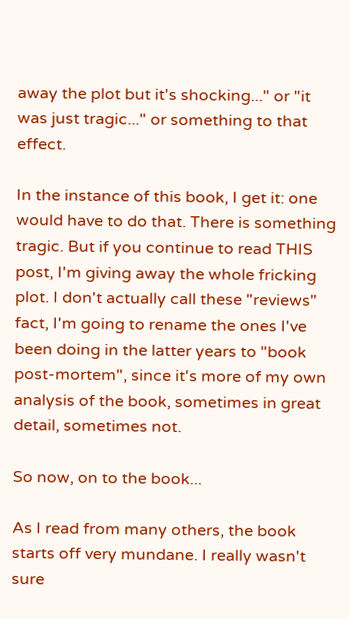away the plot but it's shocking..." or "it was just tragic..." or something to that effect.

In the instance of this book, I get it: one would have to do that. There is something tragic. But if you continue to read THIS post, I'm giving away the whole fricking plot. I don't actually call these "reviews" fact, I'm going to rename the ones I've been doing in the latter years to "book post-mortem", since it's more of my own analysis of the book, sometimes in great detail, sometimes not.

So now, on to the book...

As I read from many others, the book starts off very mundane. I really wasn't sure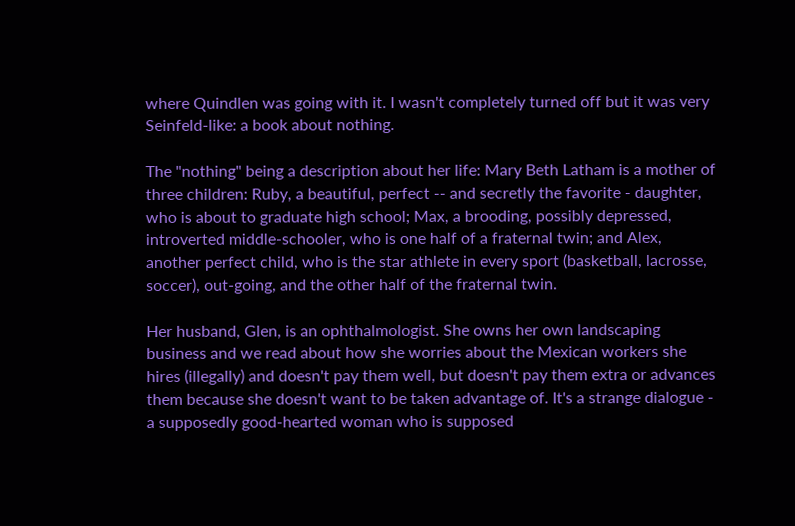where Quindlen was going with it. I wasn't completely turned off but it was very Seinfeld-like: a book about nothing.

The "nothing" being a description about her life: Mary Beth Latham is a mother of three children: Ruby, a beautiful, perfect -- and secretly the favorite - daughter, who is about to graduate high school; Max, a brooding, possibly depressed, introverted middle-schooler, who is one half of a fraternal twin; and Alex, another perfect child, who is the star athlete in every sport (basketball, lacrosse, soccer), out-going, and the other half of the fraternal twin.

Her husband, Glen, is an ophthalmologist. She owns her own landscaping business and we read about how she worries about the Mexican workers she hires (illegally) and doesn't pay them well, but doesn't pay them extra or advances them because she doesn't want to be taken advantage of. It's a strange dialogue - a supposedly good-hearted woman who is supposed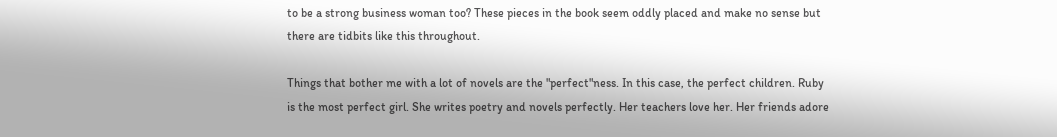to be a strong business woman too? These pieces in the book seem oddly placed and make no sense but there are tidbits like this throughout.

Things that bother me with a lot of novels are the "perfect"ness. In this case, the perfect children. Ruby is the most perfect girl. She writes poetry and novels perfectly. Her teachers love her. Her friends adore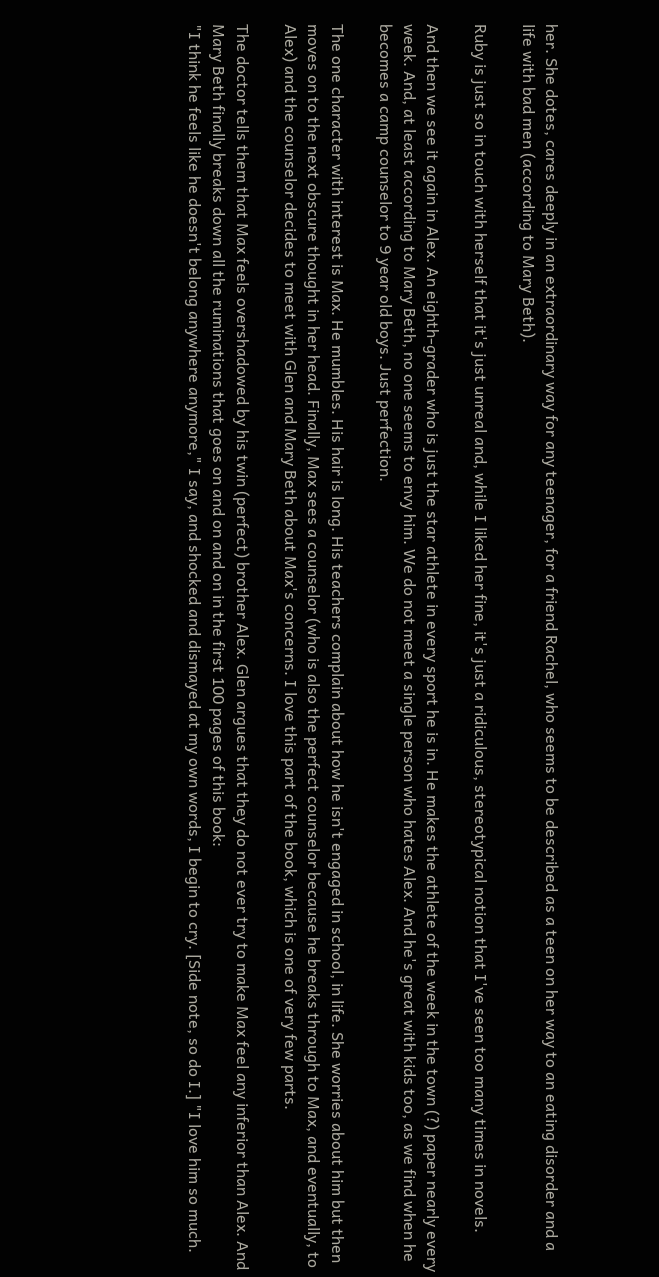her. She dotes, cares deeply in an extraordinary way for any teenager, for a friend Rachel, who seems to be described as a teen on her way to an eating disorder and a life with bad men (according to Mary Beth).

Ruby is just so in touch with herself that it's just unreal and, while I liked her fine, it's just a ridiculous, stereotypical notion that I've seen too many times in novels.

And then we see it again in Alex. An eighth-grader who is just the star athlete in every sport he is in. He makes the athlete of the week in the town (?) paper nearly every week. And, at least according to Mary Beth, no one seems to envy him. We do not meet a single person who hates Alex. And he's great with kids too, as we find when he becomes a camp counselor to 9 year old boys. Just perfection.

The one character with interest is Max. He mumbles. His hair is long. His teachers complain about how he isn't engaged in school, in life. She worries about him but then moves on to the next obscure thought in her head. Finally, Max sees a counselor (who is also the perfect counselor because he breaks through to Max, and eventually, to Alex) and the counselor decides to meet with Glen and Mary Beth about Max's concerns. I love this part of the book, which is one of very few parts.

The doctor tells them that Max feels overshadowed by his twin (perfect) brother Alex. Glen argues that they do not ever try to make Max feel any inferior than Alex. And Mary Beth finally breaks down all the ruminations that goes on and on and on in the first 100 pages of this book:
"I think he feels like he doesn't belong anywhere anymore," I say, and shocked and dismayed at my own words, I begin to cry. [Side note, so do I.] "I love him so much.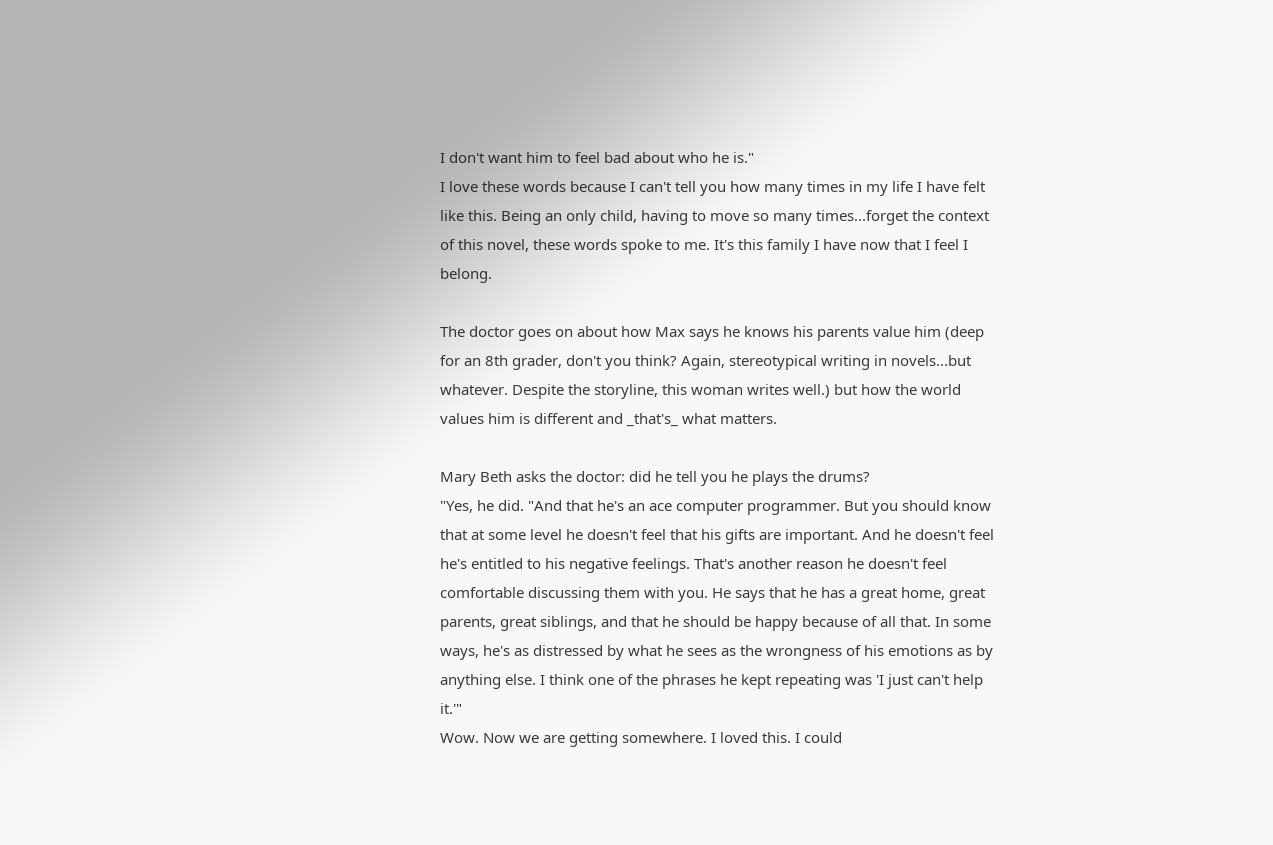I don't want him to feel bad about who he is."
I love these words because I can't tell you how many times in my life I have felt like this. Being an only child, having to move so many times...forget the context of this novel, these words spoke to me. It's this family I have now that I feel I belong.

The doctor goes on about how Max says he knows his parents value him (deep for an 8th grader, don't you think? Again, stereotypical writing in novels...but whatever. Despite the storyline, this woman writes well.) but how the world values him is different and _that's_ what matters.

Mary Beth asks the doctor: did he tell you he plays the drums?
"Yes, he did. "And that he's an ace computer programmer. But you should know that at some level he doesn't feel that his gifts are important. And he doesn't feel he's entitled to his negative feelings. That's another reason he doesn't feel comfortable discussing them with you. He says that he has a great home, great parents, great siblings, and that he should be happy because of all that. In some ways, he's as distressed by what he sees as the wrongness of his emotions as by anything else. I think one of the phrases he kept repeating was 'I just can't help it.'"
Wow. Now we are getting somewhere. I loved this. I could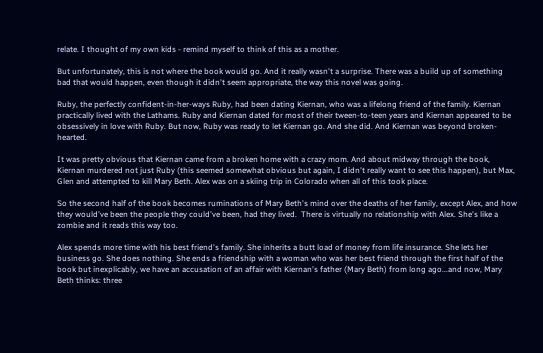relate. I thought of my own kids - remind myself to think of this as a mother.

But unfortunately, this is not where the book would go. And it really wasn't a surprise. There was a build up of something bad that would happen, even though it didn't seem appropriate, the way this novel was going.

Ruby, the perfectly confident-in-her-ways Ruby, had been dating Kiernan, who was a lifelong friend of the family. Kiernan practically lived with the Lathams. Ruby and Kiernan dated for most of their tween-to-teen years and Kiernan appeared to be obsessively in love with Ruby. But now, Ruby was ready to let Kiernan go. And she did. And Kiernan was beyond broken-hearted.

It was pretty obvious that Kiernan came from a broken home with a crazy mom. And about midway through the book, Kiernan murdered not just Ruby (this seemed somewhat obvious but again, I didn't really want to see this happen), but Max, Glen and attempted to kill Mary Beth. Alex was on a skiing trip in Colorado when all of this took place.

So the second half of the book becomes ruminations of Mary Beth's mind over the deaths of her family, except Alex, and how they would've been the people they could've been, had they lived.  There is virtually no relationship with Alex. She's like a zombie and it reads this way too.

Alex spends more time with his best friend's family. She inherits a butt load of money from life insurance. She lets her business go. She does nothing. She ends a friendship with a woman who was her best friend through the first half of the book but inexplicably, we have an accusation of an affair with Kiernan's father (Mary Beth) from long ago...and now, Mary Beth thinks: three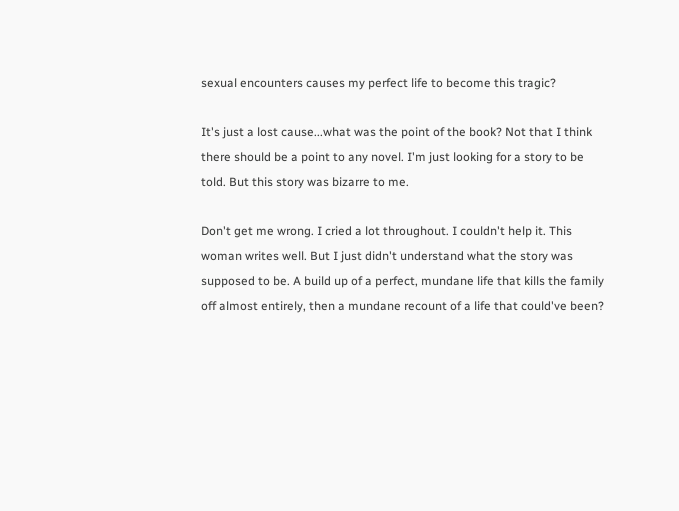sexual encounters causes my perfect life to become this tragic?

It's just a lost cause...what was the point of the book? Not that I think there should be a point to any novel. I'm just looking for a story to be told. But this story was bizarre to me.

Don't get me wrong. I cried a lot throughout. I couldn't help it. This woman writes well. But I just didn't understand what the story was supposed to be. A build up of a perfect, mundane life that kills the family off almost entirely, then a mundane recount of a life that could've been?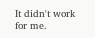It didn't work for me.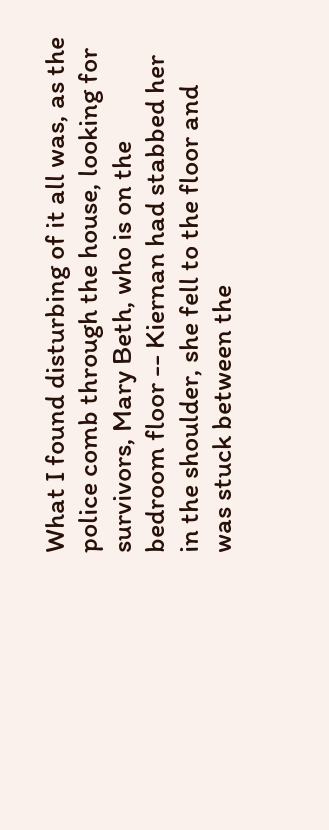What I found disturbing of it all was, as the police comb through the house, looking for survivors, Mary Beth, who is on the bedroom floor -- Kiernan had stabbed her in the shoulder, she fell to the floor and was stuck between the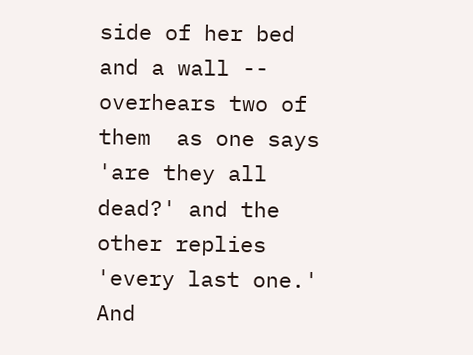side of her bed and a wall -- overhears two of them  as one says 'are they all dead?' and the other replies 'every last one.' And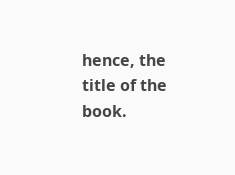hence, the title of the book.